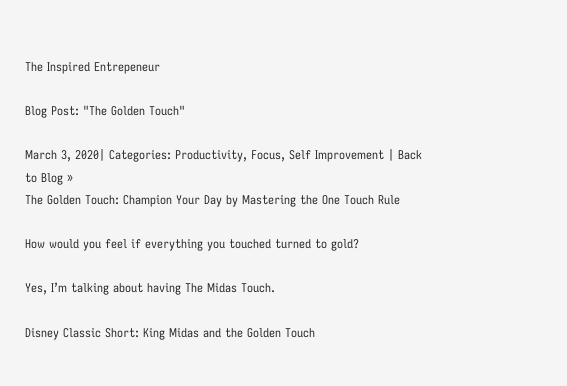The Inspired Entrepeneur

Blog Post: "The Golden Touch"

March 3, 2020| Categories: Productivity, Focus, Self Improvement | Back to Blog »
The Golden Touch: Champion Your Day by Mastering the One Touch Rule

How would you feel if everything you touched turned to gold?

Yes, I’m talking about having The Midas Touch.

Disney Classic Short: King Midas and the Golden Touch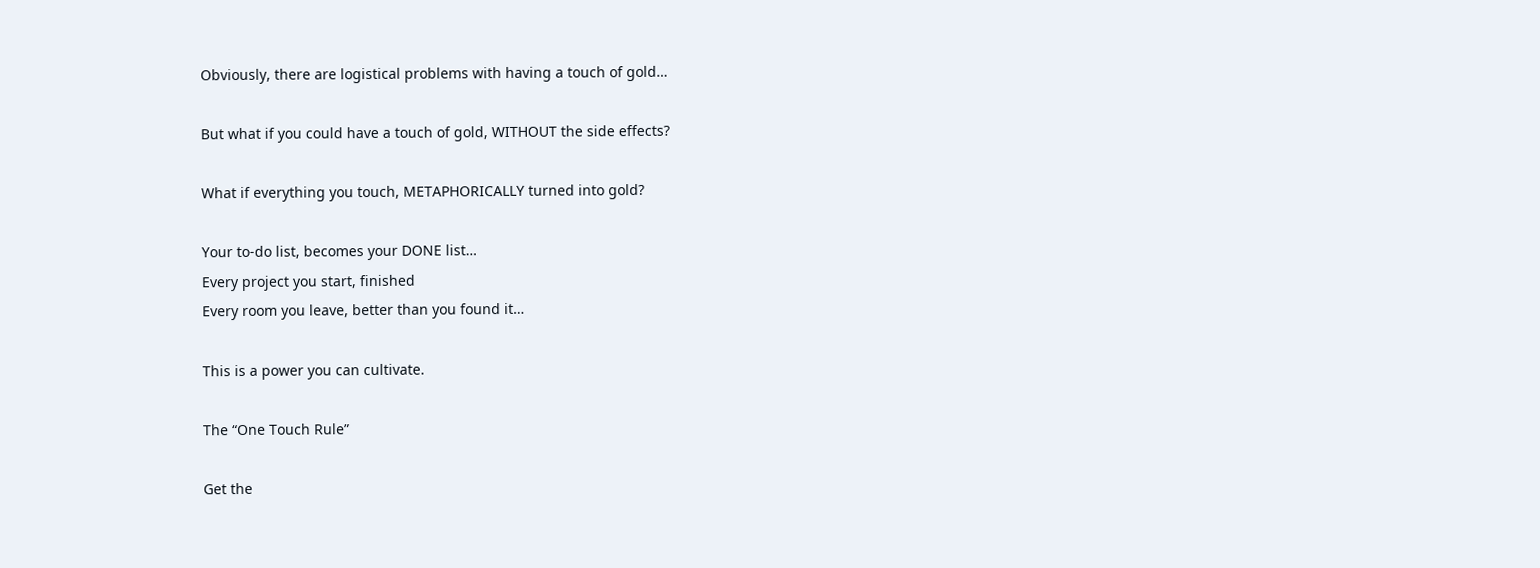Obviously, there are logistical problems with having a touch of gold…

But what if you could have a touch of gold, WITHOUT the side effects?

What if everything you touch, METAPHORICALLY turned into gold?

Your to-do list, becomes your DONE list…
Every project you start, finished
Every room you leave, better than you found it…

This is a power you can cultivate.

The “One Touch Rule”

Get the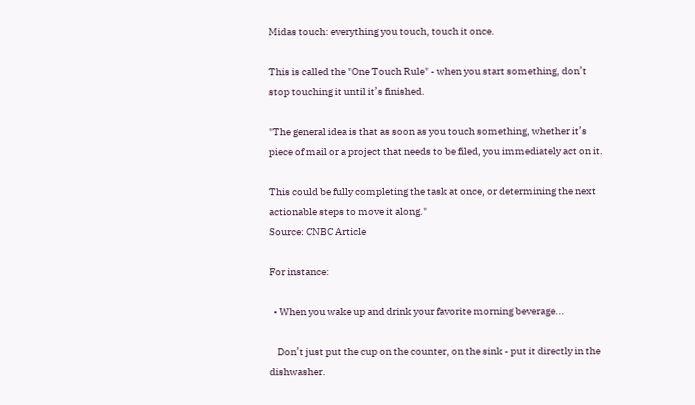Midas touch: everything you touch, touch it once.

This is called the "One Touch Rule" - when you start something, don’t stop touching it until it’s finished.

"The general idea is that as soon as you touch something, whether it’s piece of mail or a project that needs to be filed, you immediately act on it.

This could be fully completing the task at once, or determining the next actionable steps to move it along."
Source: CNBC Article

For instance:

  • When you wake up and drink your favorite morning beverage...

    Don’t just put the cup on the counter, on the sink - put it directly in the dishwasher.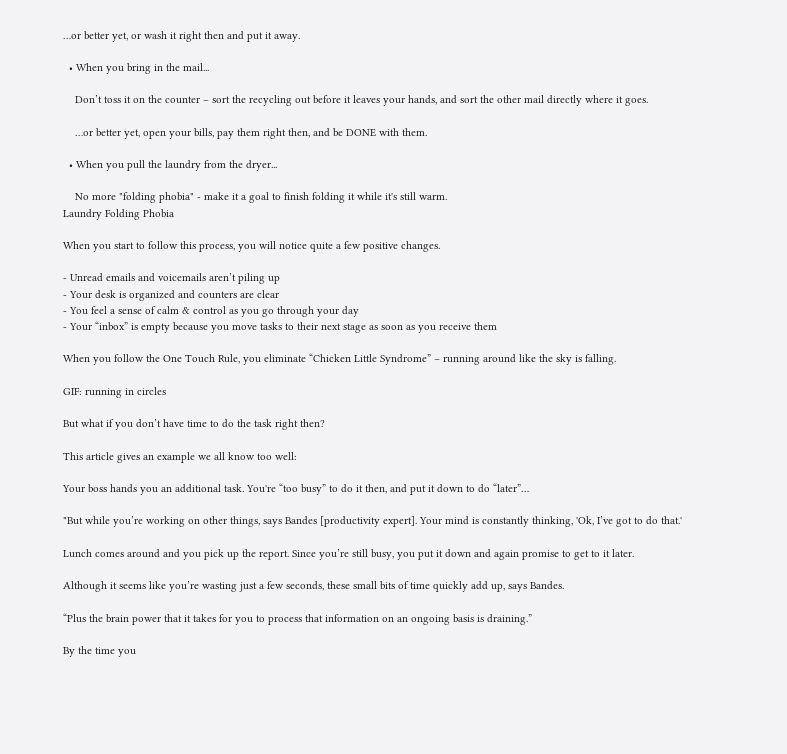…or better yet, or wash it right then and put it away.

  • When you bring in the mail...

    Don’t toss it on the counter – sort the recycling out before it leaves your hands, and sort the other mail directly where it goes.

    …or better yet, open your bills, pay them right then, and be DONE with them.

  • When you pull the laundry from the dryer...

    No more "folding phobia" - make it a goal to finish folding it while it's still warm.
Laundry Folding Phobia

When you start to follow this process, you will notice quite a few positive changes.

- Unread emails and voicemails aren’t piling up
- Your desk is organized and counters are clear
- You feel a sense of calm & control as you go through your day
- Your “inbox” is empty because you move tasks to their next stage as soon as you receive them

When you follow the One Touch Rule, you eliminate “Chicken Little Syndrome” – running around like the sky is falling.

GIF: running in circles

But what if you don’t have time to do the task right then?

This article gives an example we all know too well:

Your boss hands you an additional task. You're “too busy” to do it then, and put it down to do “later”…

"But while you’re working on other things, says Bandes [productivity expert]. Your mind is constantly thinking, 'Ok, I’ve got to do that.'

Lunch comes around and you pick up the report. Since you’re still busy, you put it down and again promise to get to it later.

Although it seems like you’re wasting just a few seconds, these small bits of time quickly add up, says Bandes.

“Plus the brain power that it takes for you to process that information on an ongoing basis is draining.”

By the time you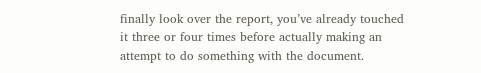finally look over the report, you’ve already touched it three or four times before actually making an attempt to do something with the document.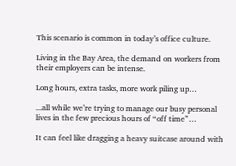This scenario is common in today’s office culture.

Living in the Bay Area, the demand on workers from their employers can be intense.

Long hours, extra tasks, more work piling up…

...all while we’re trying to manage our busy personal lives in the few precious hours of “off time”…

It can feel like dragging a heavy suitcase around with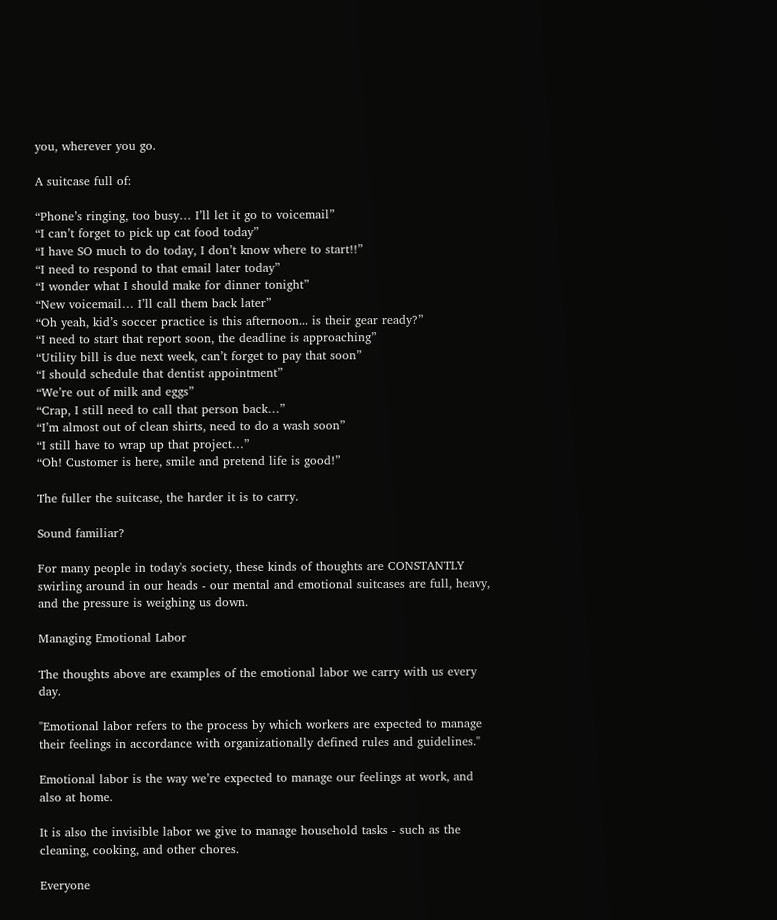you, wherever you go.

A suitcase full of:

“Phone’s ringing, too busy… I’ll let it go to voicemail”
“I can’t forget to pick up cat food today”
“I have SO much to do today, I don’t know where to start!!”
“I need to respond to that email later today”
“I wonder what I should make for dinner tonight”
“New voicemail… I’ll call them back later”
“Oh yeah, kid’s soccer practice is this afternoon... is their gear ready?”
“I need to start that report soon, the deadline is approaching”
“Utility bill is due next week, can’t forget to pay that soon”
“I should schedule that dentist appointment”
“We’re out of milk and eggs”
“Crap, I still need to call that person back…”
“I’m almost out of clean shirts, need to do a wash soon”
“I still have to wrap up that project…”
“Oh! Customer is here, smile and pretend life is good!”

The fuller the suitcase, the harder it is to carry.

Sound familiar?

For many people in today's society, these kinds of thoughts are CONSTANTLY swirling around in our heads - our mental and emotional suitcases are full, heavy, and the pressure is weighing us down.

Managing Emotional Labor

The thoughts above are examples of the emotional labor we carry with us every day.

"Emotional labor refers to the process by which workers are expected to manage their feelings in accordance with organizationally defined rules and guidelines."

Emotional labor is the way we’re expected to manage our feelings at work, and also at home.

It is also the invisible labor we give to manage household tasks - such as the cleaning, cooking, and other chores.

Everyone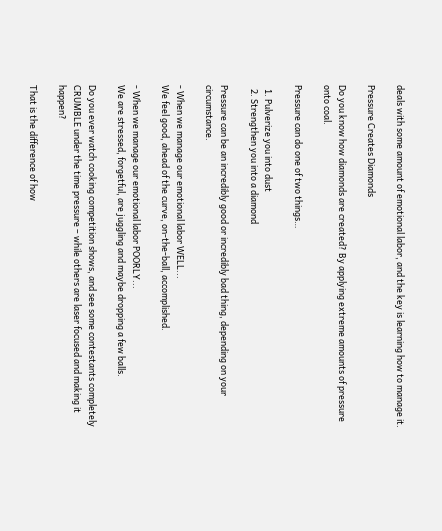deals with some amount of emotional labor, and the key is learning how to manage it.

Pressure Creates Diamonds

Do you know how diamonds are created? By applying extreme amounts of pressure onto coal.

Pressure can do one of two things…

  1. Pulverize you into dust
  2. Strengthen you into a diamond

Pressure can be an incredibly good or incredibly bad thing, depending on your circumstance.

- When we manage our emotional labor WELL...
We feel good, ahead of the curve, on-the-ball, accomplished.

- When we manage our emotional labor POORLY...
We are stressed, forgetful, are juggling and maybe dropping a few balls.

Do you ever watch cooking competition shows, and see some contestants completely CRUMBLE under the time pressure – while others are laser focused and making it happen?

That is the difference of how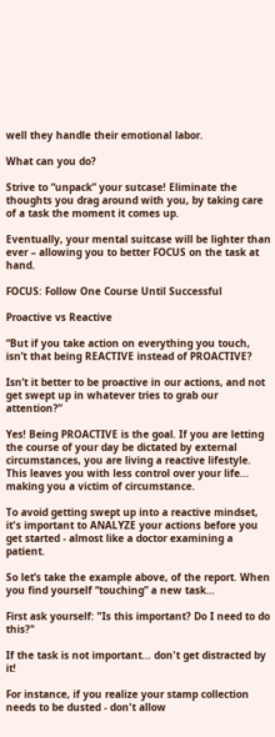well they handle their emotional labor.

What can you do?

Strive to “unpack” your sutcase! Eliminate the thoughts you drag around with you, by taking care of a task the moment it comes up.

Eventually, your mental suitcase will be lighter than ever – allowing you to better FOCUS on the task at hand.

FOCUS: Follow One Course Until Successful

Proactive vs Reactive

“But if you take action on everything you touch, isn’t that being REACTIVE instead of PROACTIVE?

Isn’t it better to be proactive in our actions, and not get swept up in whatever tries to grab our attention?”

Yes! Being PROACTIVE is the goal. If you are letting the course of your day be dictated by external circumstances, you are living a reactive lifestyle. This leaves you with less control over your life... making you a victim of circumstance.

To avoid getting swept up into a reactive mindset, it's important to ANALYZE your actions before you get started - almost like a doctor examining a patient.

So let’s take the example above, of the report. When you find yourself “touching” a new task…

First ask yourself: "Is this important? Do I need to do this?"

If the task is not important... don't get distracted by it!

For instance, if you realize your stamp collection needs to be dusted - don't allow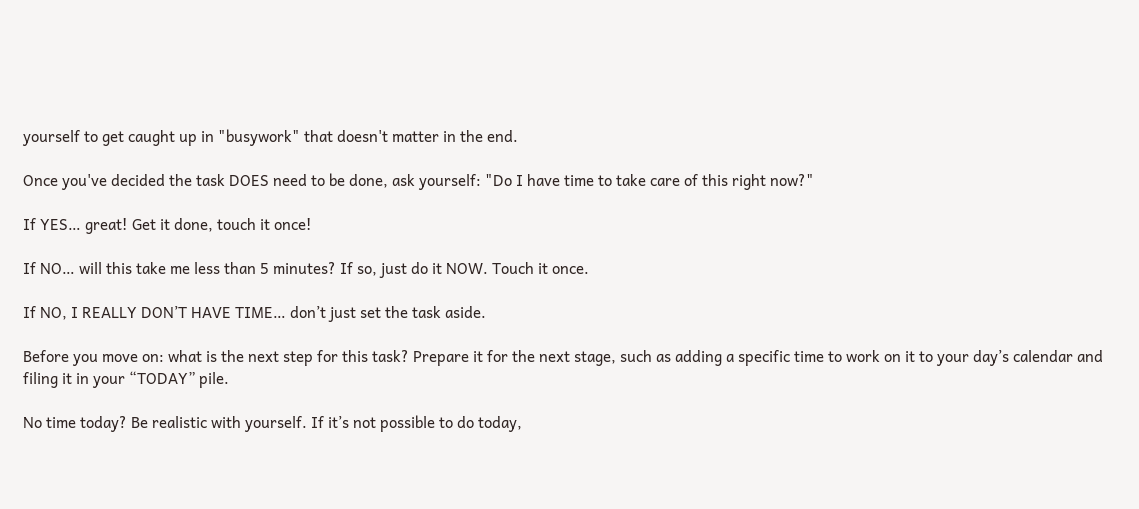yourself to get caught up in "busywork" that doesn't matter in the end.

Once you've decided the task DOES need to be done, ask yourself: "Do I have time to take care of this right now?"

If YES… great! Get it done, touch it once!

If NO… will this take me less than 5 minutes? If so, just do it NOW. Touch it once.

If NO, I REALLY DON’T HAVE TIME… don’t just set the task aside.

Before you move on: what is the next step for this task? Prepare it for the next stage, such as adding a specific time to work on it to your day’s calendar and filing it in your “TODAY” pile.

No time today? Be realistic with yourself. If it’s not possible to do today,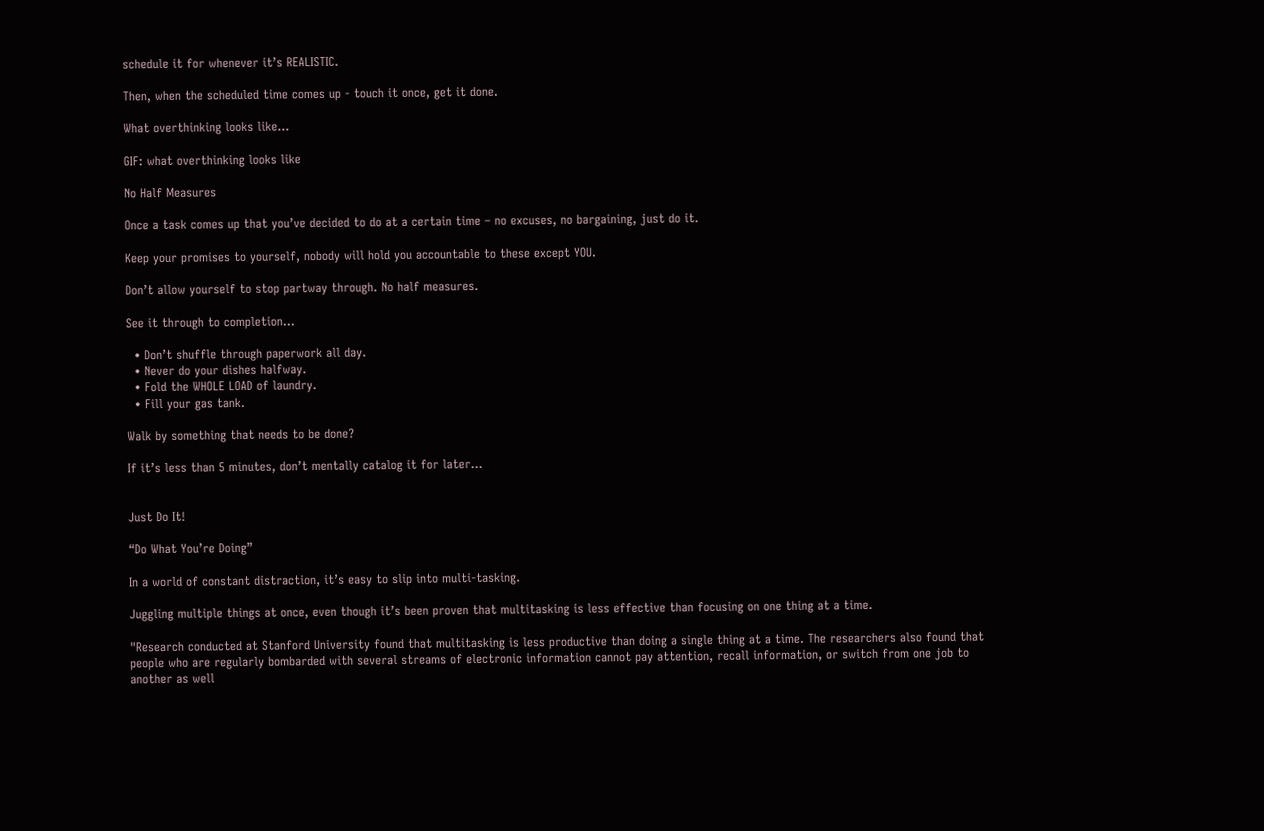schedule it for whenever it’s REALISTIC.

Then, when the scheduled time comes up - touch it once, get it done.

What overthinking looks like...

GIF: what overthinking looks like

No Half Measures

Once a task comes up that you’ve decided to do at a certain time – no excuses, no bargaining, just do it.

Keep your promises to yourself, nobody will hold you accountable to these except YOU.

Don’t allow yourself to stop partway through. No half measures.

See it through to completion…

  • Don’t shuffle through paperwork all day.
  • Never do your dishes halfway.
  • Fold the WHOLE LOAD of laundry.
  • Fill your gas tank.

Walk by something that needs to be done?

If it’s less than 5 minutes, don’t mentally catalog it for later…


Just Do It!

“Do What You’re Doing”

In a world of constant distraction, it’s easy to slip into multi-tasking.

Juggling multiple things at once, even though it’s been proven that multitasking is less effective than focusing on one thing at a time.

"Research conducted at Stanford University found that multitasking is less productive than doing a single thing at a time. The researchers also found that people who are regularly bombarded with several streams of electronic information cannot pay attention, recall information, or switch from one job to another as well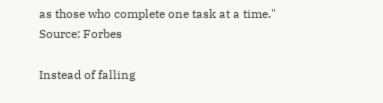as those who complete one task at a time."
Source: Forbes

Instead of falling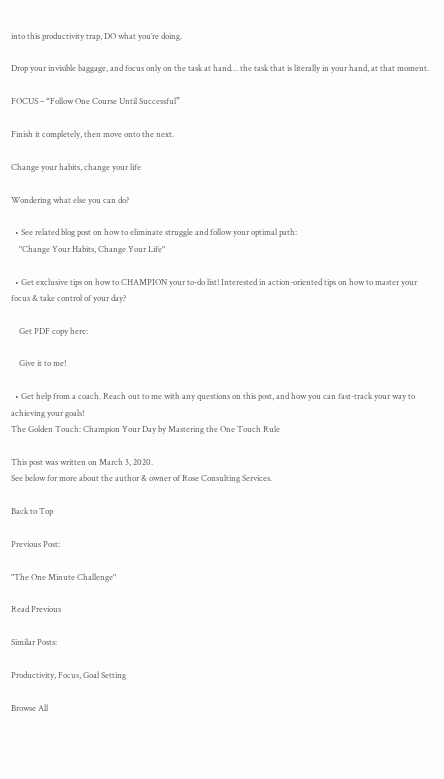into this productivity trap, DO what you’re doing.

Drop your invisible baggage, and focus only on the task at hand… the task that is literally in your hand, at that moment.

FOCUS – “Follow One Course Until Successful”

Finish it completely, then move onto the next.

Change your habits, change your life

Wondering what else you can do?

  • See related blog post on how to eliminate struggle and follow your optimal path:
    "Change Your Habits, Change Your Life"

  • Get exclusive tips on how to CHAMPION your to-do list! Interested in action-oriented tips on how to master your focus & take control of your day?

    Get PDF copy here:

    Give it to me!

  • Get help from a coach. Reach out to me with any questions on this post, and how you can fast-track your way to achieving your goals!
The Golden Touch: Champion Your Day by Mastering the One Touch Rule

This post was written on March 3, 2020.
See below for more about the author & owner of Rose Consulting Services.

Back to Top

Previous Post:

"The One Minute Challenge"

Read Previous

Similar Posts:

Productivity, Focus, Goal Setting

Browse All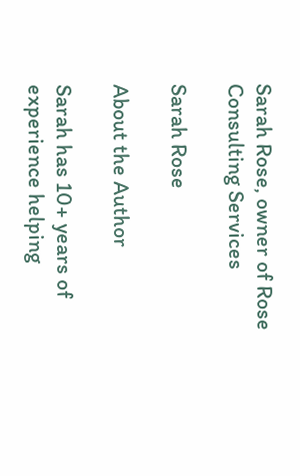Sarah Rose, owner of Rose Consulting Services

Sarah Rose

About the Author

Sarah has 10+ years of experience helping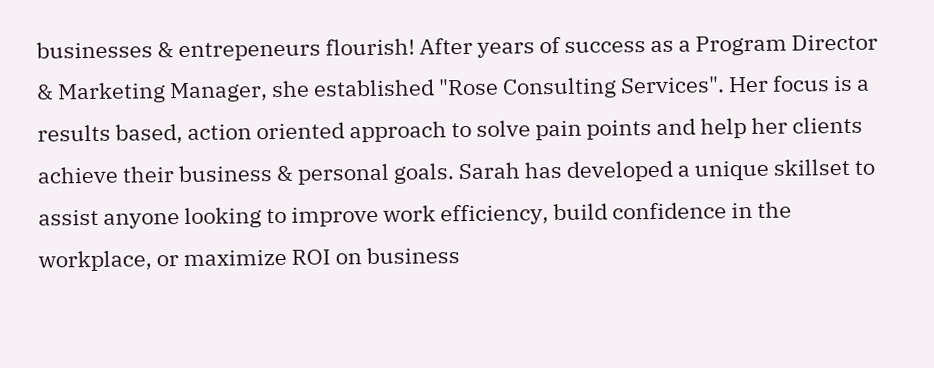businesses & entrepeneurs flourish! After years of success as a Program Director & Marketing Manager, she established "Rose Consulting Services". Her focus is a results based, action oriented approach to solve pain points and help her clients achieve their business & personal goals. Sarah has developed a unique skillset to assist anyone looking to improve work efficiency, build confidence in the workplace, or maximize ROI on business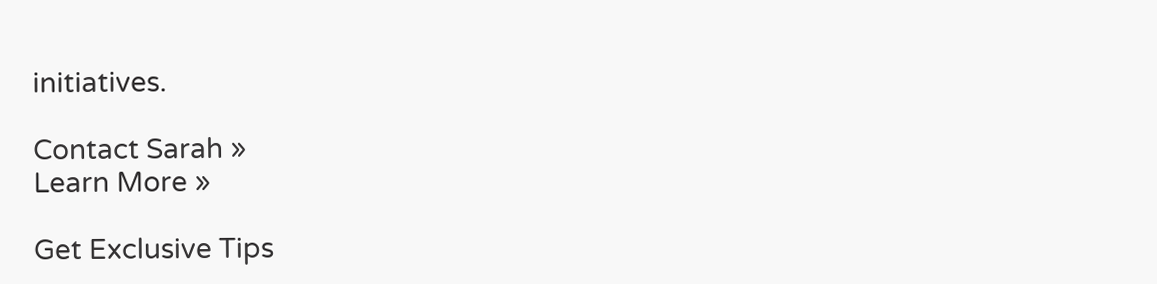initiatives.

Contact Sarah »
Learn More »

Get Exclusive Tips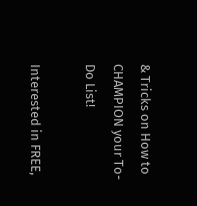& Tricks on How to CHAMPION your To-Do List!

Interested in FREE,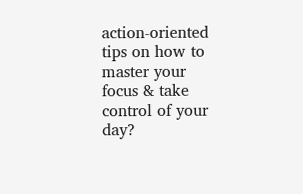action-oriented tips on how to master your focus & take control of your day?